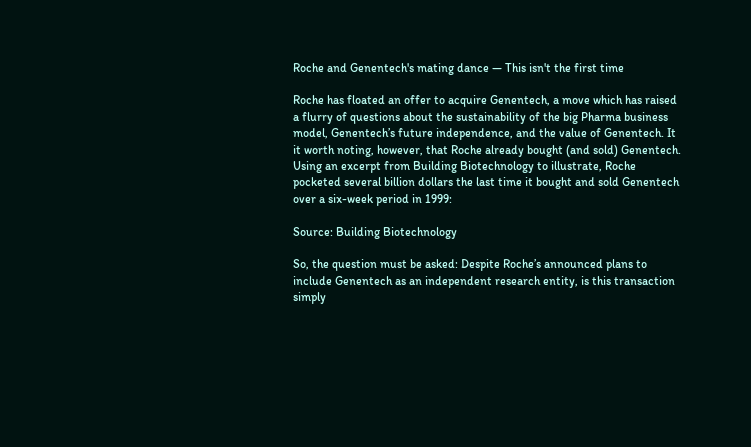Roche and Genentech's mating dance — This isn't the first time

Roche has floated an offer to acquire Genentech, a move which has raised a flurry of questions about the sustainability of the big Pharma business model, Genentech’s future independence, and the value of Genentech. It it worth noting, however, that Roche already bought (and sold) Genentech. Using an excerpt from Building Biotechnology to illustrate, Roche pocketed several billion dollars the last time it bought and sold Genentech over a six-week period in 1999:

Source: Building Biotechnology

So, the question must be asked: Despite Roche’s announced plans to include Genentech as an independent research entity, is this transaction simply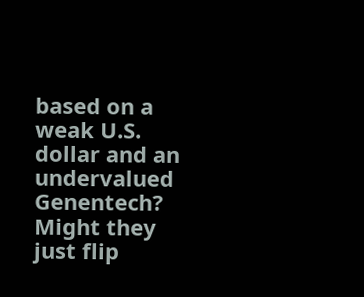based on a weak U.S. dollar and an undervalued Genentech? Might they just flip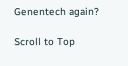Genentech again?

Scroll to Top